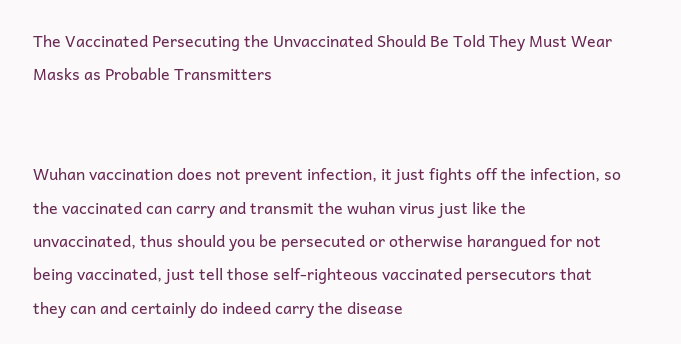The Vaccinated Persecuting the Unvaccinated Should Be Told They Must Wear Masks as Probable Transmitters


Wuhan vaccination does not prevent infection, it just fights off the infection, so the vaccinated can carry and transmit the wuhan virus just like the unvaccinated, thus should you be persecuted or otherwise harangued for not being vaccinated, just tell those self-righteous vaccinated persecutors that they can and certainly do indeed carry the disease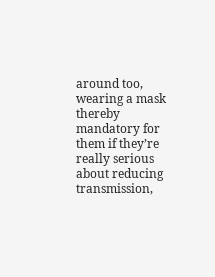around too, wearing a mask thereby mandatory for them if they’re really serious about reducing transmission,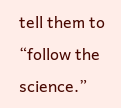tell them to “follow the science.”